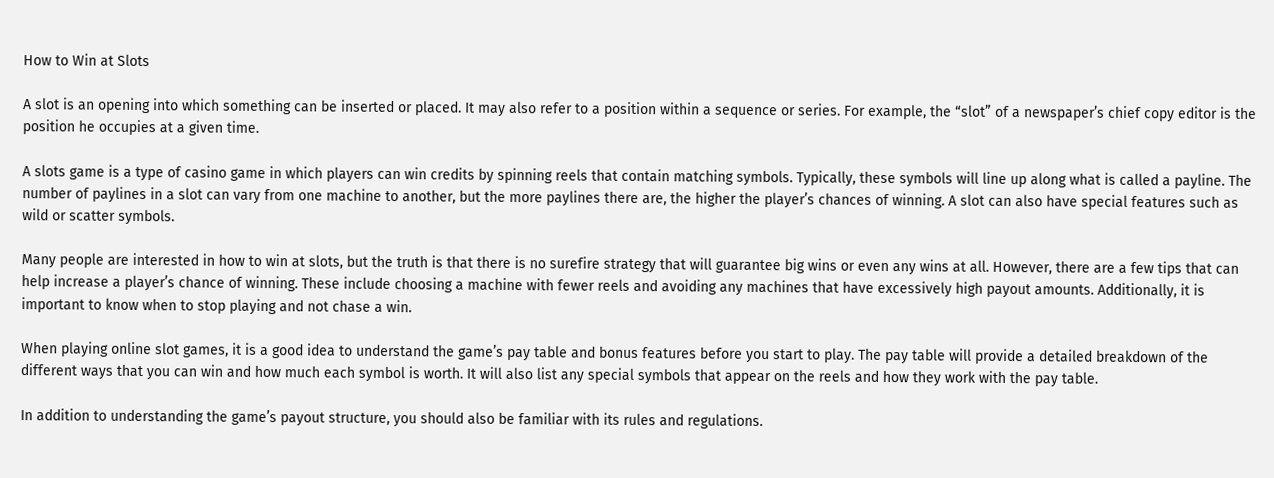How to Win at Slots

A slot is an opening into which something can be inserted or placed. It may also refer to a position within a sequence or series. For example, the “slot” of a newspaper’s chief copy editor is the position he occupies at a given time.

A slots game is a type of casino game in which players can win credits by spinning reels that contain matching symbols. Typically, these symbols will line up along what is called a payline. The number of paylines in a slot can vary from one machine to another, but the more paylines there are, the higher the player’s chances of winning. A slot can also have special features such as wild or scatter symbols.

Many people are interested in how to win at slots, but the truth is that there is no surefire strategy that will guarantee big wins or even any wins at all. However, there are a few tips that can help increase a player’s chance of winning. These include choosing a machine with fewer reels and avoiding any machines that have excessively high payout amounts. Additionally, it is important to know when to stop playing and not chase a win.

When playing online slot games, it is a good idea to understand the game’s pay table and bonus features before you start to play. The pay table will provide a detailed breakdown of the different ways that you can win and how much each symbol is worth. It will also list any special symbols that appear on the reels and how they work with the pay table.

In addition to understanding the game’s payout structure, you should also be familiar with its rules and regulations.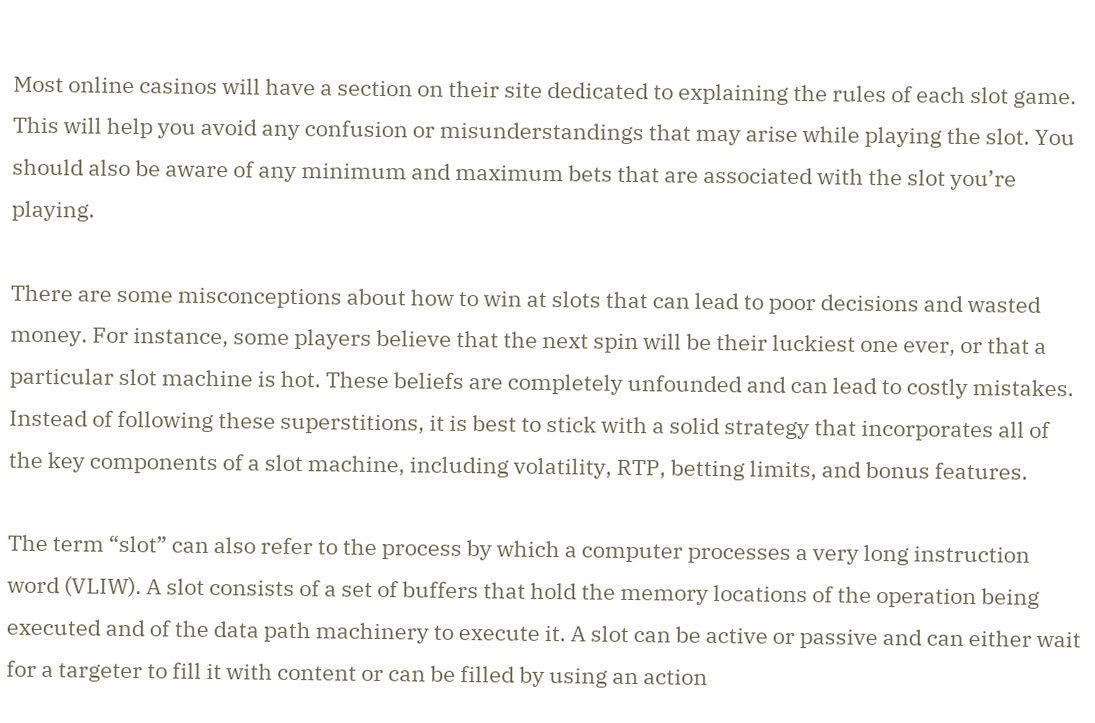Most online casinos will have a section on their site dedicated to explaining the rules of each slot game. This will help you avoid any confusion or misunderstandings that may arise while playing the slot. You should also be aware of any minimum and maximum bets that are associated with the slot you’re playing.

There are some misconceptions about how to win at slots that can lead to poor decisions and wasted money. For instance, some players believe that the next spin will be their luckiest one ever, or that a particular slot machine is hot. These beliefs are completely unfounded and can lead to costly mistakes. Instead of following these superstitions, it is best to stick with a solid strategy that incorporates all of the key components of a slot machine, including volatility, RTP, betting limits, and bonus features.

The term “slot” can also refer to the process by which a computer processes a very long instruction word (VLIW). A slot consists of a set of buffers that hold the memory locations of the operation being executed and of the data path machinery to execute it. A slot can be active or passive and can either wait for a targeter to fill it with content or can be filled by using an action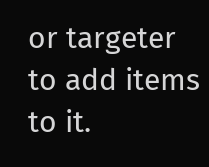or targeter to add items to it.